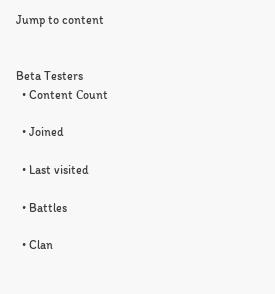Jump to content


Beta Testers
  • Content Сount

  • Joined

  • Last visited

  • Battles

  • Clan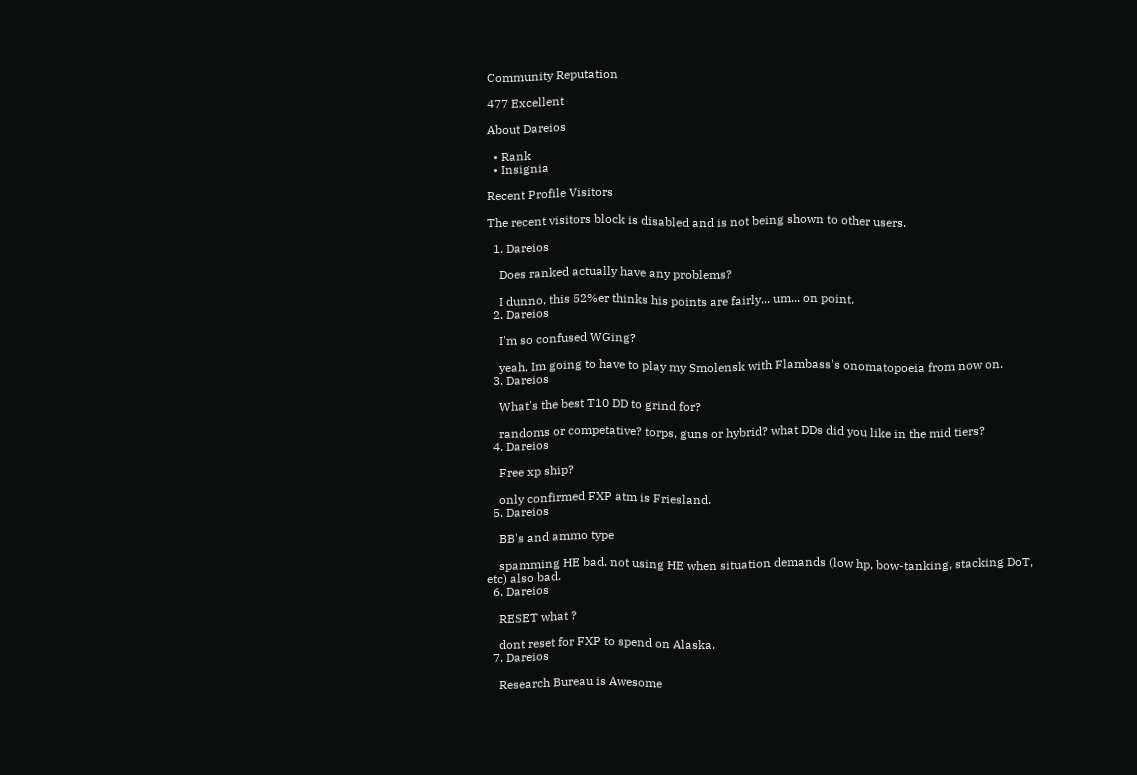Community Reputation

477 Excellent

About Dareios

  • Rank
  • Insignia

Recent Profile Visitors

The recent visitors block is disabled and is not being shown to other users.

  1. Dareios

    Does ranked actually have any problems?

    I dunno, this 52%er thinks his points are fairly... um... on point.
  2. Dareios

    I'm so confused WGing?

    yeah, Im going to have to play my Smolensk with Flambass's onomatopoeia from now on.
  3. Dareios

    What's the best T10 DD to grind for?

    randoms or competative? torps, guns or hybrid? what DDs did you like in the mid tiers?
  4. Dareios

    Free xp ship?

    only confirmed FXP atm is Friesland.
  5. Dareios

    BB's and ammo type

    spamming HE bad. not using HE when situation demands (low hp, bow-tanking, stacking DoT, etc) also bad.
  6. Dareios

    RESET what ?

    dont reset for FXP to spend on Alaska.
  7. Dareios

    Research Bureau is Awesome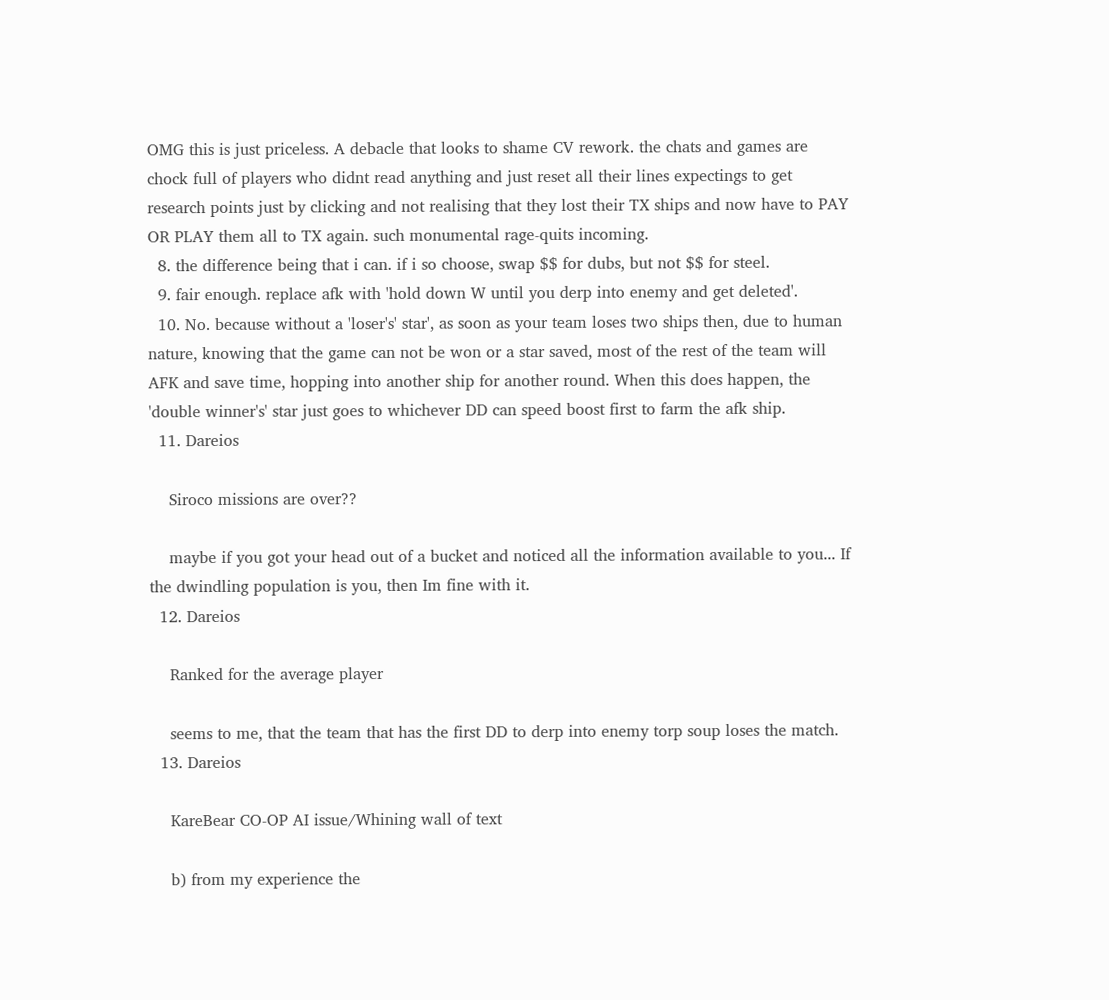OMG this is just priceless. A debacle that looks to shame CV rework. the chats and games are chock full of players who didnt read anything and just reset all their lines expectings to get research points just by clicking and not realising that they lost their TX ships and now have to PAY OR PLAY them all to TX again. such monumental rage-quits incoming.
  8. the difference being that i can. if i so choose, swap $$ for dubs, but not $$ for steel.
  9. fair enough. replace afk with 'hold down W until you derp into enemy and get deleted'.
  10. No. because without a 'loser's' star', as soon as your team loses two ships then, due to human nature, knowing that the game can not be won or a star saved, most of the rest of the team will AFK and save time, hopping into another ship for another round. When this does happen, the 'double winner's' star just goes to whichever DD can speed boost first to farm the afk ship.
  11. Dareios

    Siroco missions are over??

    maybe if you got your head out of a bucket and noticed all the information available to you... If the dwindling population is you, then Im fine with it.
  12. Dareios

    Ranked for the average player

    seems to me, that the team that has the first DD to derp into enemy torp soup loses the match.
  13. Dareios

    KareBear CO-OP AI issue/Whining wall of text

    b) from my experience the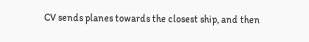CV sends planes towards the closest ship, and then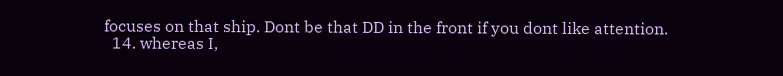focuses on that ship. Dont be that DD in the front if you dont like attention.
  14. whereas I,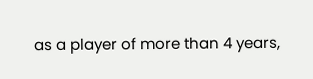as a player of more than 4 years,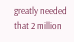greatly needed that 2 million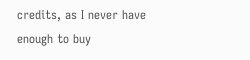credits, as I never have enough to buy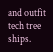and outfit tech tree ships.